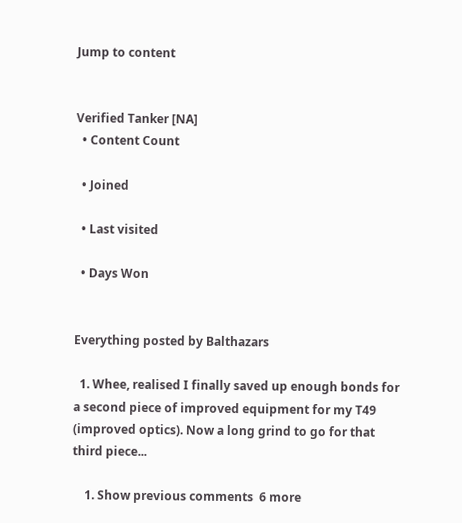Jump to content


Verified Tanker [NA]
  • Content Count

  • Joined

  • Last visited

  • Days Won


Everything posted by Balthazars

  1. Whee, realised I finally saved up enough bonds for a second piece of improved equipment for my T49 (improved optics). Now a long grind to go for that third piece...

    1. Show previous comments  6 more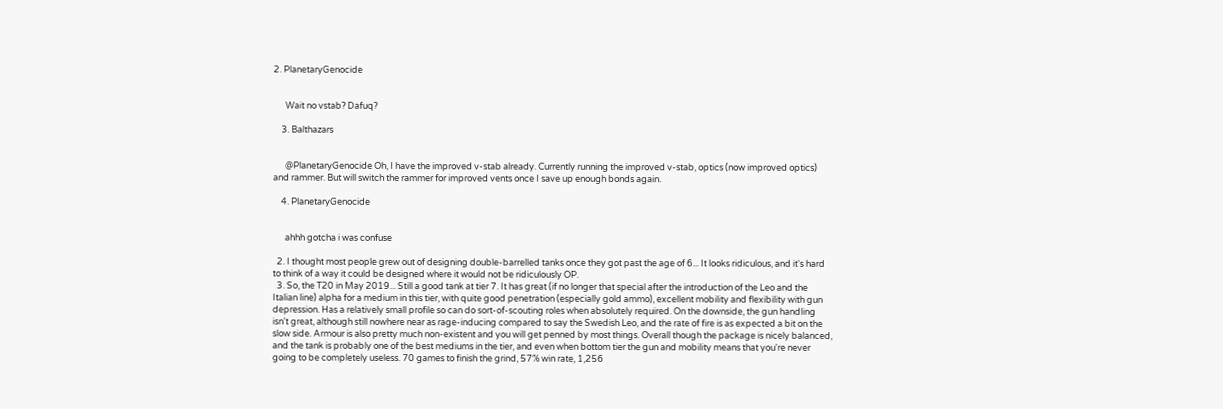2. PlanetaryGenocide


      Wait no vstab? Dafuq?

    3. Balthazars


      @PlanetaryGenocide Oh, I have the improved v-stab already. Currently running the improved v-stab, optics (now improved optics) and rammer. But will switch the rammer for improved vents once I save up enough bonds again.

    4. PlanetaryGenocide


      ahhh gotcha i was confuse

  2. I thought most people grew out of designing double-barrelled tanks once they got past the age of 6... It looks ridiculous, and it's hard to think of a way it could be designed where it would not be ridiculously OP.
  3. So, the T20 in May 2019... Still a good tank at tier 7. It has great (if no longer that special after the introduction of the Leo and the Italian line) alpha for a medium in this tier, with quite good penetration (especially gold ammo), excellent mobility and flexibility with gun depression. Has a relatively small profile so can do sort-of-scouting roles when absolutely required. On the downside, the gun handling isn't great, although still nowhere near as rage-inducing compared to say the Swedish Leo, and the rate of fire is as expected a bit on the slow side. Armour is also pretty much non-existent and you will get penned by most things. Overall though the package is nicely balanced, and the tank is probably one of the best mediums in the tier, and even when bottom tier the gun and mobility means that you're never going to be completely useless. 70 games to finish the grind, 57% win rate, 1,256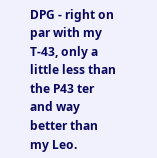DPG - right on par with my T-43, only a little less than the P43 ter and way better than my Leo.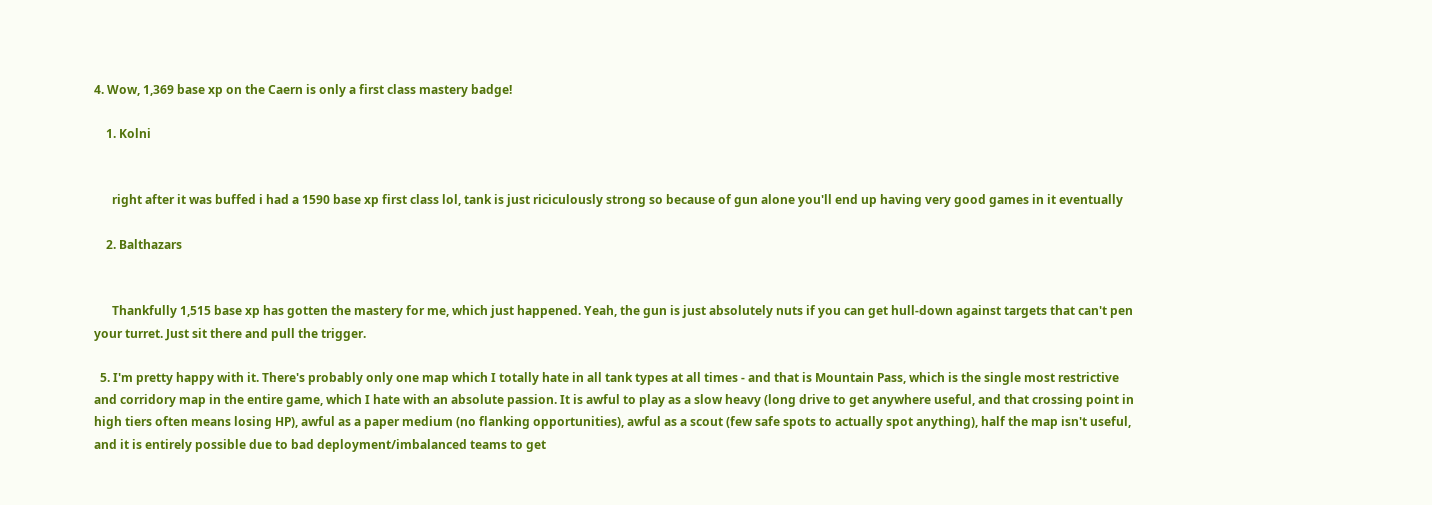4. Wow, 1,369 base xp on the Caern is only a first class mastery badge!

    1. Kolni


      right after it was buffed i had a 1590 base xp first class lol, tank is just riciculously strong so because of gun alone you'll end up having very good games in it eventually

    2. Balthazars


      Thankfully 1,515 base xp has gotten the mastery for me, which just happened. Yeah, the gun is just absolutely nuts if you can get hull-down against targets that can't pen your turret. Just sit there and pull the trigger.

  5. I'm pretty happy with it. There's probably only one map which I totally hate in all tank types at all times - and that is Mountain Pass, which is the single most restrictive and corridory map in the entire game, which I hate with an absolute passion. It is awful to play as a slow heavy (long drive to get anywhere useful, and that crossing point in high tiers often means losing HP), awful as a paper medium (no flanking opportunities), awful as a scout (few safe spots to actually spot anything), half the map isn't useful, and it is entirely possible due to bad deployment/imbalanced teams to get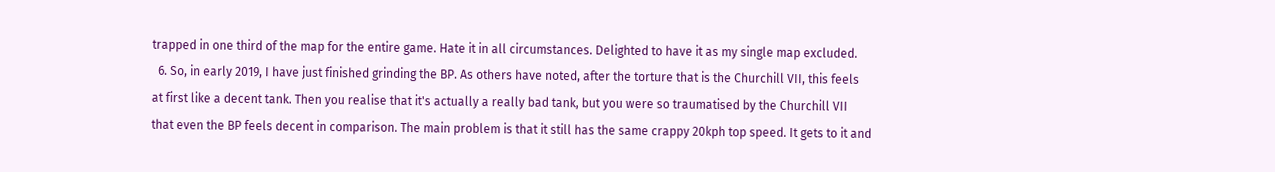trapped in one third of the map for the entire game. Hate it in all circumstances. Delighted to have it as my single map excluded.
  6. So, in early 2019, I have just finished grinding the BP. As others have noted, after the torture that is the Churchill VII, this feels at first like a decent tank. Then you realise that it's actually a really bad tank, but you were so traumatised by the Churchill VII that even the BP feels decent in comparison. The main problem is that it still has the same crappy 20kph top speed. It gets to it and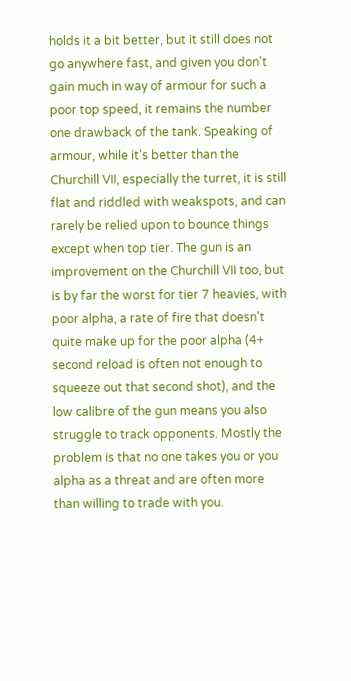holds it a bit better, but it still does not go anywhere fast, and given you don't gain much in way of armour for such a poor top speed, it remains the number one drawback of the tank. Speaking of armour, while it's better than the Churchill VII, especially the turret, it is still flat and riddled with weakspots, and can rarely be relied upon to bounce things except when top tier. The gun is an improvement on the Churchill VII too, but is by far the worst for tier 7 heavies, with poor alpha, a rate of fire that doesn't quite make up for the poor alpha (4+ second reload is often not enough to squeeze out that second shot), and the low calibre of the gun means you also struggle to track opponents. Mostly the problem is that no one takes you or you alpha as a threat and are often more than willing to trade with you.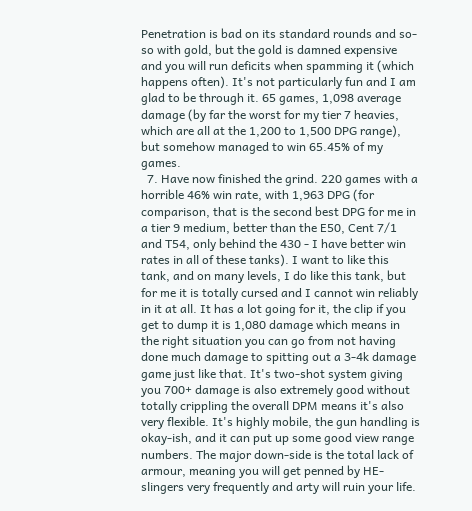Penetration is bad on its standard rounds and so-so with gold, but the gold is damned expensive and you will run deficits when spamming it (which happens often). It's not particularly fun and I am glad to be through it. 65 games, 1,098 average damage (by far the worst for my tier 7 heavies, which are all at the 1,200 to 1,500 DPG range), but somehow managed to win 65.45% of my games.
  7. Have now finished the grind. 220 games with a horrible 46% win rate, with 1,963 DPG (for comparison, that is the second best DPG for me in a tier 9 medium, better than the E50, Cent 7/1 and T54, only behind the 430 - I have better win rates in all of these tanks). I want to like this tank, and on many levels, I do like this tank, but for me it is totally cursed and I cannot win reliably in it at all. It has a lot going for it, the clip if you get to dump it is 1,080 damage which means in the right situation you can go from not having done much damage to spitting out a 3-4k damage game just like that. It's two-shot system giving you 700+ damage is also extremely good without totally crippling the overall DPM means it's also very flexible. It's highly mobile, the gun handling is okay-ish, and it can put up some good view range numbers. The major down-side is the total lack of armour, meaning you will get penned by HE-slingers very frequently and arty will ruin your life.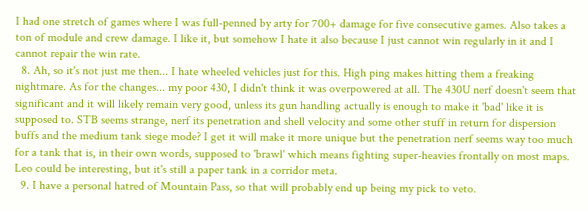I had one stretch of games where I was full-penned by arty for 700+ damage for five consecutive games. Also takes a ton of module and crew damage. I like it, but somehow I hate it also because I just cannot win regularly in it and I cannot repair the win rate.
  8. Ah, so it's not just me then... I hate wheeled vehicles just for this. High ping makes hitting them a freaking nightmare. As for the changes... my poor 430, I didn't think it was overpowered at all. The 430U nerf doesn't seem that significant and it will likely remain very good, unless its gun handling actually is enough to make it 'bad' like it is supposed to. STB seems strange, nerf its penetration and shell velocity and some other stuff in return for dispersion buffs and the medium tank siege mode? I get it will make it more unique but the penetration nerf seems way too much for a tank that is, in their own words, supposed to 'brawl' which means fighting super-heavies frontally on most maps. Leo could be interesting, but it's still a paper tank in a corridor meta.
  9. I have a personal hatred of Mountain Pass, so that will probably end up being my pick to veto.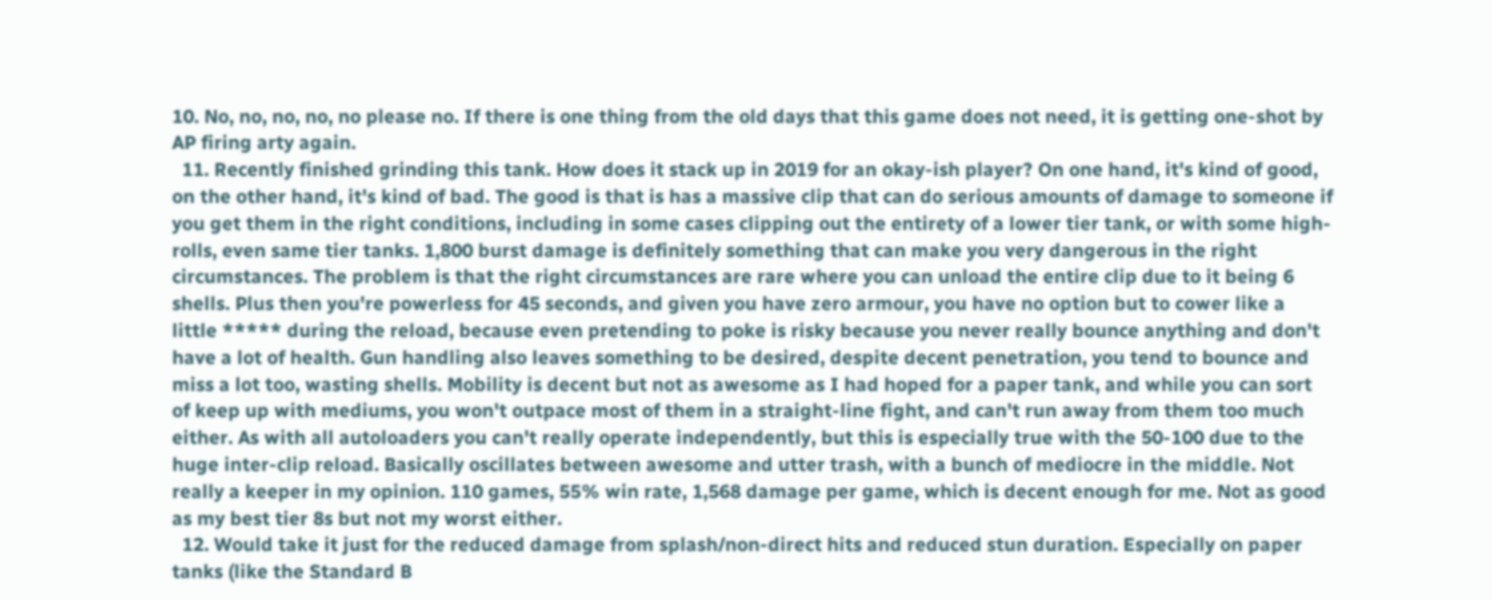10. No, no, no, no, no please no. If there is one thing from the old days that this game does not need, it is getting one-shot by AP firing arty again.
  11. Recently finished grinding this tank. How does it stack up in 2019 for an okay-ish player? On one hand, it's kind of good, on the other hand, it's kind of bad. The good is that is has a massive clip that can do serious amounts of damage to someone if you get them in the right conditions, including in some cases clipping out the entirety of a lower tier tank, or with some high-rolls, even same tier tanks. 1,800 burst damage is definitely something that can make you very dangerous in the right circumstances. The problem is that the right circumstances are rare where you can unload the entire clip due to it being 6 shells. Plus then you're powerless for 45 seconds, and given you have zero armour, you have no option but to cower like a little ***** during the reload, because even pretending to poke is risky because you never really bounce anything and don't have a lot of health. Gun handling also leaves something to be desired, despite decent penetration, you tend to bounce and miss a lot too, wasting shells. Mobility is decent but not as awesome as I had hoped for a paper tank, and while you can sort of keep up with mediums, you won't outpace most of them in a straight-line fight, and can't run away from them too much either. As with all autoloaders you can't really operate independently, but this is especially true with the 50-100 due to the huge inter-clip reload. Basically oscillates between awesome and utter trash, with a bunch of mediocre in the middle. Not really a keeper in my opinion. 110 games, 55% win rate, 1,568 damage per game, which is decent enough for me. Not as good as my best tier 8s but not my worst either.
  12. Would take it just for the reduced damage from splash/non-direct hits and reduced stun duration. Especially on paper tanks (like the Standard B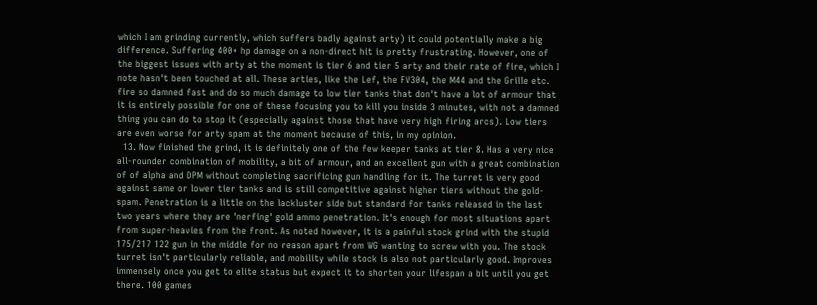which I am grinding currently, which suffers badly against arty) it could potentially make a big difference. Suffering 400+ hp damage on a non-direct hit is pretty frustrating. However, one of the biggest issues with arty at the moment is tier 6 and tier 5 arty and their rate of fire, which I note hasn't been touched at all. These arties, like the Lef, the FV304, the M44 and the Grille etc. fire so damned fast and do so much damage to low tier tanks that don't have a lot of armour that it is entirely possible for one of these focusing you to kill you inside 3 minutes, with not a damned thing you can do to stop it (especially against those that have very high firing arcs). Low tiers are even worse for arty spam at the moment because of this, in my opinion.
  13. Now finished the grind, it is definitely one of the few keeper tanks at tier 8. Has a very nice all-rounder combination of mobility, a bit of armour, and an excellent gun with a great combination of of alpha and DPM without completing sacrificing gun handling for it. The turret is very good against same or lower tier tanks and is still competitive against higher tiers without the gold-spam. Penetration is a little on the lackluster side but standard for tanks released in the last two years where they are 'nerfing' gold ammo penetration. It's enough for most situations apart from super-heavies from the front. As noted however, it is a painful stock grind with the stupid 175/217 122 gun in the middle for no reason apart from WG wanting to screw with you. The stock turret isn't particularly reliable, and mobility while stock is also not particularly good. Improves immensely once you get to elite status but expect it to shorten your lifespan a bit until you get there. 100 games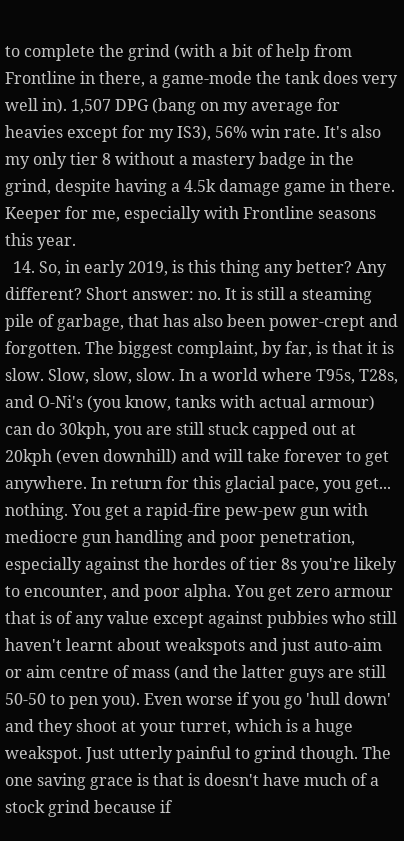to complete the grind (with a bit of help from Frontline in there, a game-mode the tank does very well in). 1,507 DPG (bang on my average for heavies except for my IS3), 56% win rate. It's also my only tier 8 without a mastery badge in the grind, despite having a 4.5k damage game in there. Keeper for me, especially with Frontline seasons this year.
  14. So, in early 2019, is this thing any better? Any different? Short answer: no. It is still a steaming pile of garbage, that has also been power-crept and forgotten. The biggest complaint, by far, is that it is slow. Slow, slow, slow. In a world where T95s, T28s, and O-Ni's (you know, tanks with actual armour) can do 30kph, you are still stuck capped out at 20kph (even downhill) and will take forever to get anywhere. In return for this glacial pace, you get... nothing. You get a rapid-fire pew-pew gun with mediocre gun handling and poor penetration, especially against the hordes of tier 8s you're likely to encounter, and poor alpha. You get zero armour that is of any value except against pubbies who still haven't learnt about weakspots and just auto-aim or aim centre of mass (and the latter guys are still 50-50 to pen you). Even worse if you go 'hull down' and they shoot at your turret, which is a huge weakspot. Just utterly painful to grind though. The one saving grace is that is doesn't have much of a stock grind because if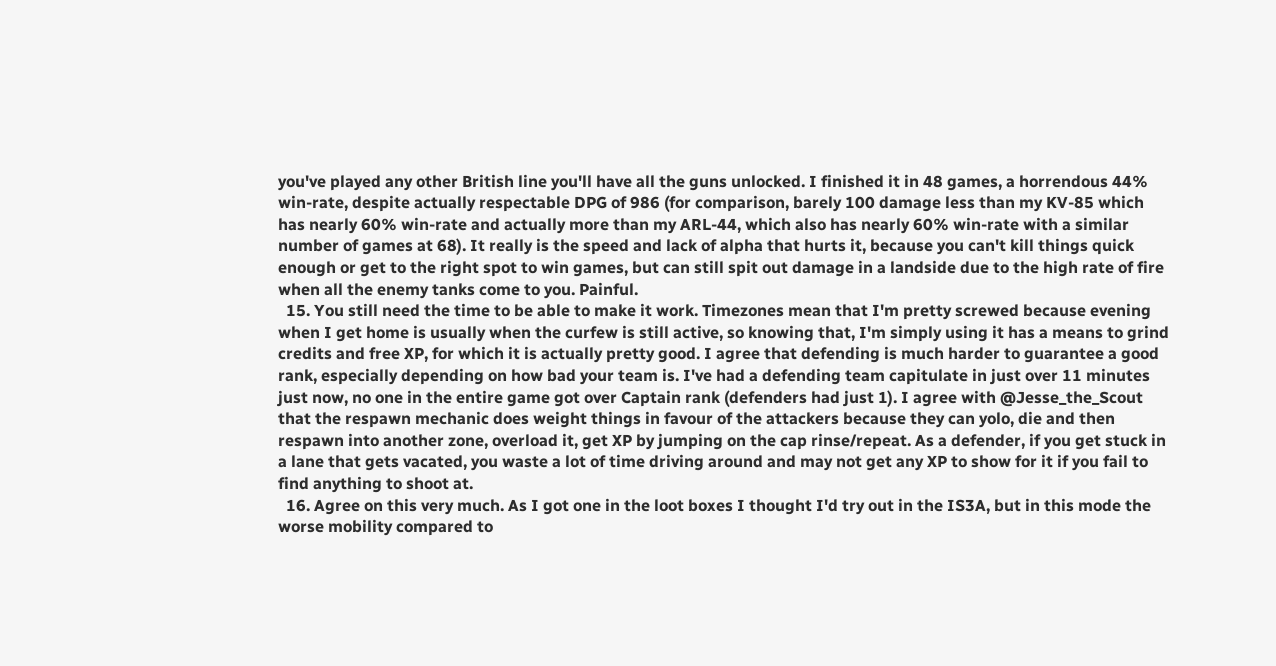you've played any other British line you'll have all the guns unlocked. I finished it in 48 games, a horrendous 44% win-rate, despite actually respectable DPG of 986 (for comparison, barely 100 damage less than my KV-85 which has nearly 60% win-rate and actually more than my ARL-44, which also has nearly 60% win-rate with a similar number of games at 68). It really is the speed and lack of alpha that hurts it, because you can't kill things quick enough or get to the right spot to win games, but can still spit out damage in a landside due to the high rate of fire when all the enemy tanks come to you. Painful.
  15. You still need the time to be able to make it work. Timezones mean that I'm pretty screwed because evening when I get home is usually when the curfew is still active, so knowing that, I'm simply using it has a means to grind credits and free XP, for which it is actually pretty good. I agree that defending is much harder to guarantee a good rank, especially depending on how bad your team is. I've had a defending team capitulate in just over 11 minutes just now, no one in the entire game got over Captain rank (defenders had just 1). I agree with @Jesse_the_Scout that the respawn mechanic does weight things in favour of the attackers because they can yolo, die and then respawn into another zone, overload it, get XP by jumping on the cap rinse/repeat. As a defender, if you get stuck in a lane that gets vacated, you waste a lot of time driving around and may not get any XP to show for it if you fail to find anything to shoot at.
  16. Agree on this very much. As I got one in the loot boxes I thought I'd try out in the IS3A, but in this mode the worse mobility compared to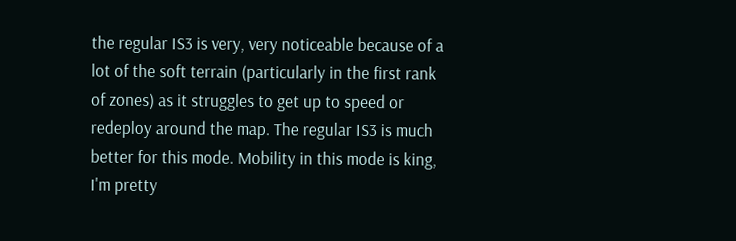the regular IS3 is very, very noticeable because of a lot of the soft terrain (particularly in the first rank of zones) as it struggles to get up to speed or redeploy around the map. The regular IS3 is much better for this mode. Mobility in this mode is king, I'm pretty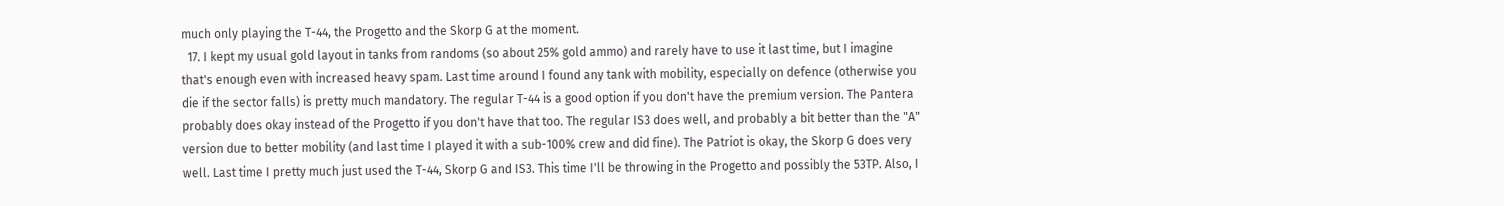much only playing the T-44, the Progetto and the Skorp G at the moment.
  17. I kept my usual gold layout in tanks from randoms (so about 25% gold ammo) and rarely have to use it last time, but I imagine that's enough even with increased heavy spam. Last time around I found any tank with mobility, especially on defence (otherwise you die if the sector falls) is pretty much mandatory. The regular T-44 is a good option if you don't have the premium version. The Pantera probably does okay instead of the Progetto if you don't have that too. The regular IS3 does well, and probably a bit better than the "A" version due to better mobility (and last time I played it with a sub-100% crew and did fine). The Patriot is okay, the Skorp G does very well. Last time I pretty much just used the T-44, Skorp G and IS3. This time I'll be throwing in the Progetto and possibly the 53TP. Also, I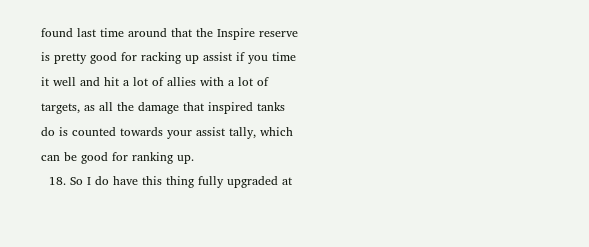found last time around that the Inspire reserve is pretty good for racking up assist if you time it well and hit a lot of allies with a lot of targets, as all the damage that inspired tanks do is counted towards your assist tally, which can be good for ranking up.
  18. So I do have this thing fully upgraded at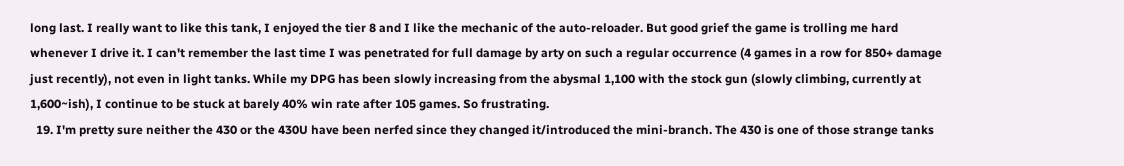long last. I really want to like this tank, I enjoyed the tier 8 and I like the mechanic of the auto-reloader. But good grief the game is trolling me hard whenever I drive it. I can't remember the last time I was penetrated for full damage by arty on such a regular occurrence (4 games in a row for 850+ damage just recently), not even in light tanks. While my DPG has been slowly increasing from the abysmal 1,100 with the stock gun (slowly climbing, currently at 1,600~ish), I continue to be stuck at barely 40% win rate after 105 games. So frustrating.
  19. I'm pretty sure neither the 430 or the 430U have been nerfed since they changed it/introduced the mini-branch. The 430 is one of those strange tanks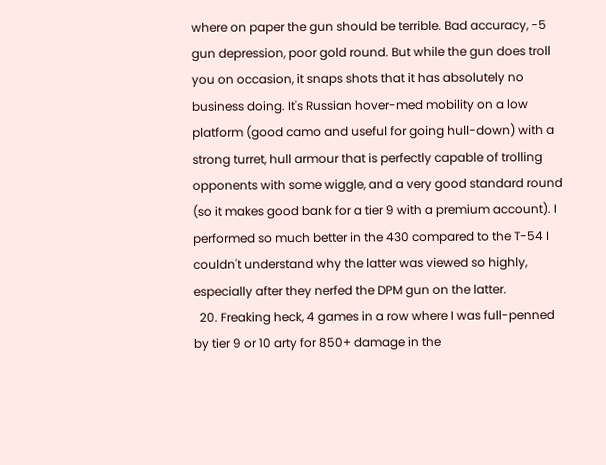where on paper the gun should be terrible. Bad accuracy, -5 gun depression, poor gold round. But while the gun does troll you on occasion, it snaps shots that it has absolutely no business doing. It's Russian hover-med mobility on a low platform (good camo and useful for going hull-down) with a strong turret, hull armour that is perfectly capable of trolling opponents with some wiggle, and a very good standard round (so it makes good bank for a tier 9 with a premium account). I performed so much better in the 430 compared to the T-54 I couldn't understand why the latter was viewed so highly, especially after they nerfed the DPM gun on the latter.
  20. Freaking heck, 4 games in a row where I was full-penned by tier 9 or 10 arty for 850+ damage in the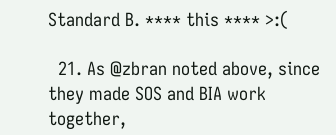Standard B. **** this **** >:(

  21. As @zbran noted above, since they made SOS and BIA work together,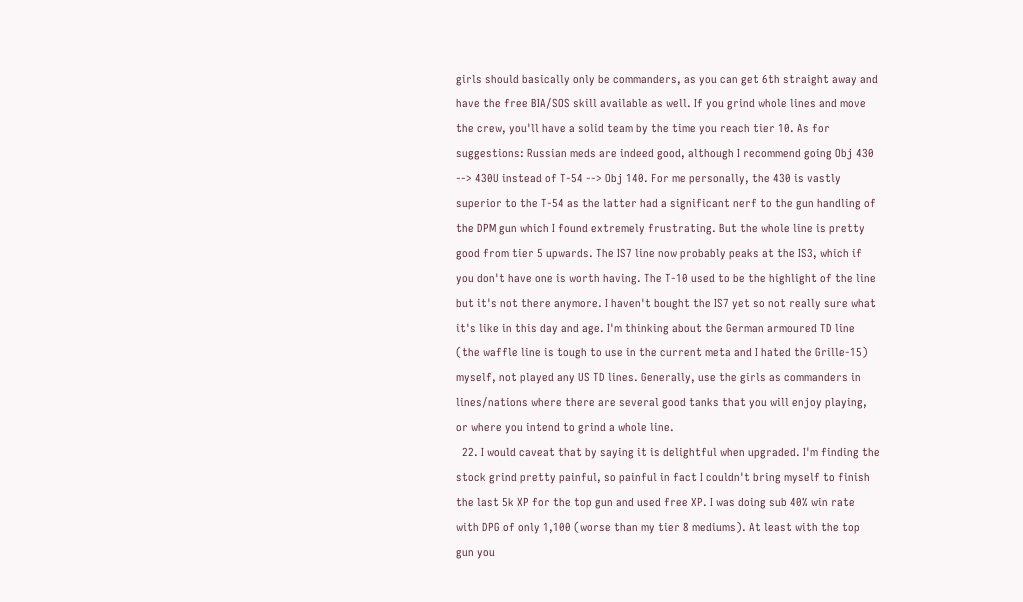girls should basically only be commanders, as you can get 6th straight away and have the free BIA/SOS skill available as well. If you grind whole lines and move the crew, you'll have a solid team by the time you reach tier 10. As for suggestions: Russian meds are indeed good, although I recommend going Obj 430 --> 430U instead of T-54 --> Obj 140. For me personally, the 430 is vastly superior to the T-54 as the latter had a significant nerf to the gun handling of the DPM gun which I found extremely frustrating. But the whole line is pretty good from tier 5 upwards. The IS7 line now probably peaks at the IS3, which if you don't have one is worth having. The T-10 used to be the highlight of the line but it's not there anymore. I haven't bought the IS7 yet so not really sure what it's like in this day and age. I'm thinking about the German armoured TD line (the waffle line is tough to use in the current meta and I hated the Grille-15) myself, not played any US TD lines. Generally, use the girls as commanders in lines/nations where there are several good tanks that you will enjoy playing, or where you intend to grind a whole line.
  22. I would caveat that by saying it is delightful when upgraded. I'm finding the stock grind pretty painful, so painful in fact I couldn't bring myself to finish the last 5k XP for the top gun and used free XP. I was doing sub 40% win rate with DPG of only 1,100 (worse than my tier 8 mediums). At least with the top gun you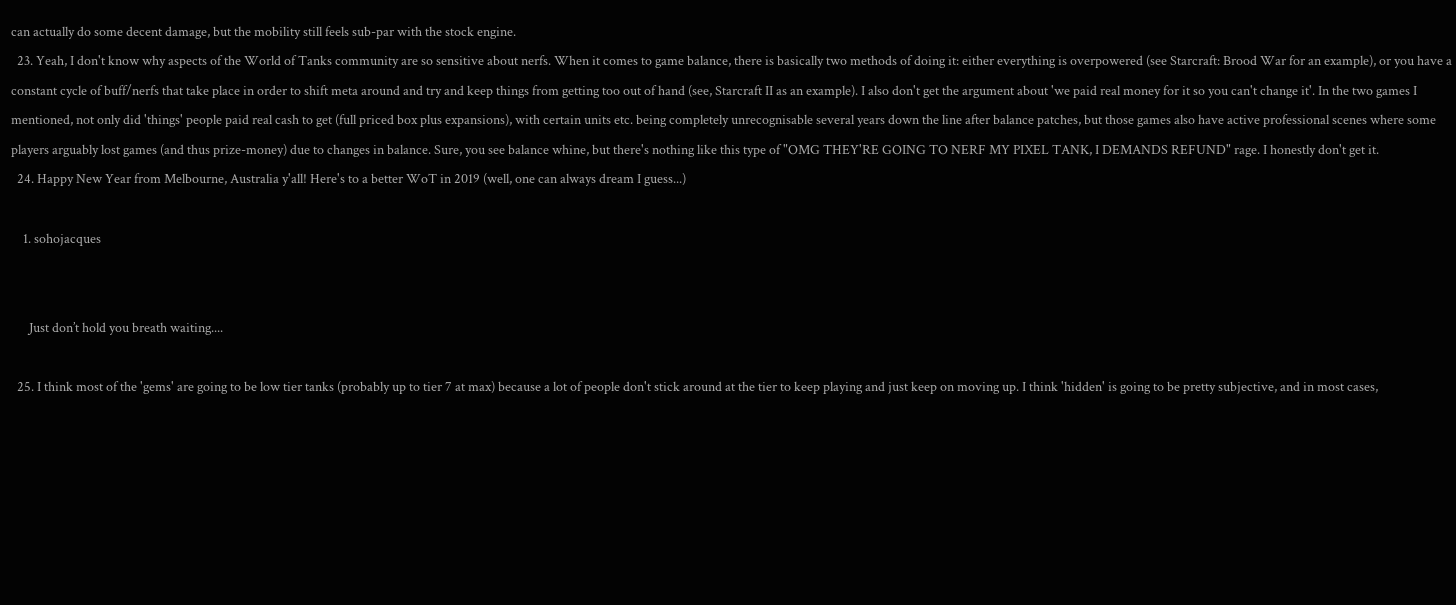can actually do some decent damage, but the mobility still feels sub-par with the stock engine.
  23. Yeah, I don't know why aspects of the World of Tanks community are so sensitive about nerfs. When it comes to game balance, there is basically two methods of doing it: either everything is overpowered (see Starcraft: Brood War for an example), or you have a constant cycle of buff/nerfs that take place in order to shift meta around and try and keep things from getting too out of hand (see, Starcraft II as an example). I also don't get the argument about 'we paid real money for it so you can't change it'. In the two games I mentioned, not only did 'things' people paid real cash to get (full priced box plus expansions), with certain units etc. being completely unrecognisable several years down the line after balance patches, but those games also have active professional scenes where some players arguably lost games (and thus prize-money) due to changes in balance. Sure, you see balance whine, but there's nothing like this type of "OMG THEY'RE GOING TO NERF MY PIXEL TANK, I DEMANDS REFUND" rage. I honestly don't get it.
  24. Happy New Year from Melbourne, Australia y'all! Here's to a better WoT in 2019 (well, one can always dream I guess...)

    1. sohojacques


      Just don’t hold you breath waiting....

  25. I think most of the 'gems' are going to be low tier tanks (probably up to tier 7 at max) because a lot of people don't stick around at the tier to keep playing and just keep on moving up. I think 'hidden' is going to be pretty subjective, and in most cases,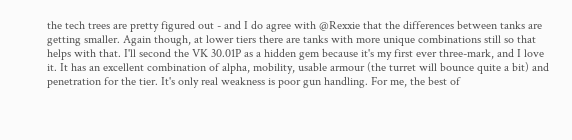the tech trees are pretty figured out - and I do agree with @Rexxie that the differences between tanks are getting smaller. Again though, at lower tiers there are tanks with more unique combinations still so that helps with that. I'll second the VK 30.01P as a hidden gem because it's my first ever three-mark, and I love it. It has an excellent combination of alpha, mobility, usable armour (the turret will bounce quite a bit) and penetration for the tier. It's only real weakness is poor gun handling. For me, the best of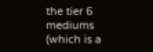the tier 6 mediums (which is a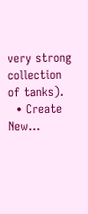very strong collection of tanks).
  • Create New...